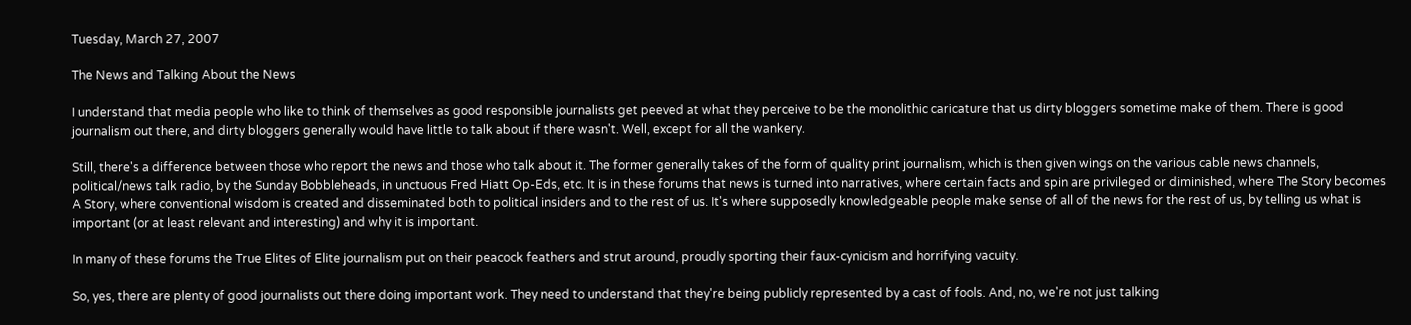Tuesday, March 27, 2007

The News and Talking About the News

I understand that media people who like to think of themselves as good responsible journalists get peeved at what they perceive to be the monolithic caricature that us dirty bloggers sometime make of them. There is good journalism out there, and dirty bloggers generally would have little to talk about if there wasn't. Well, except for all the wankery.

Still, there's a difference between those who report the news and those who talk about it. The former generally takes of the form of quality print journalism, which is then given wings on the various cable news channels, political/news talk radio, by the Sunday Bobbleheads, in unctuous Fred Hiatt Op-Eds, etc. It is in these forums that news is turned into narratives, where certain facts and spin are privileged or diminished, where The Story becomes A Story, where conventional wisdom is created and disseminated both to political insiders and to the rest of us. It's where supposedly knowledgeable people make sense of all of the news for the rest of us, by telling us what is important (or at least relevant and interesting) and why it is important.

In many of these forums the True Elites of Elite journalism put on their peacock feathers and strut around, proudly sporting their faux-cynicism and horrifying vacuity.

So, yes, there are plenty of good journalists out there doing important work. They need to understand that they're being publicly represented by a cast of fools. And, no, we're not just talking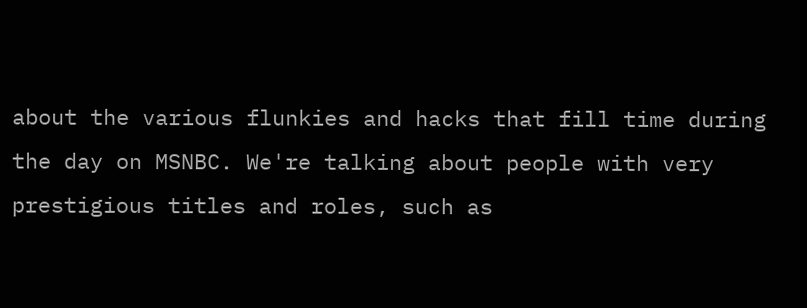about the various flunkies and hacks that fill time during the day on MSNBC. We're talking about people with very prestigious titles and roles, such as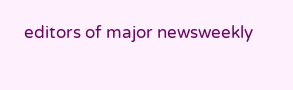editors of major newsweekly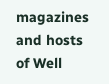magazines and hosts of Well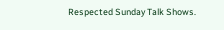Respected Sunday Talk Shows.